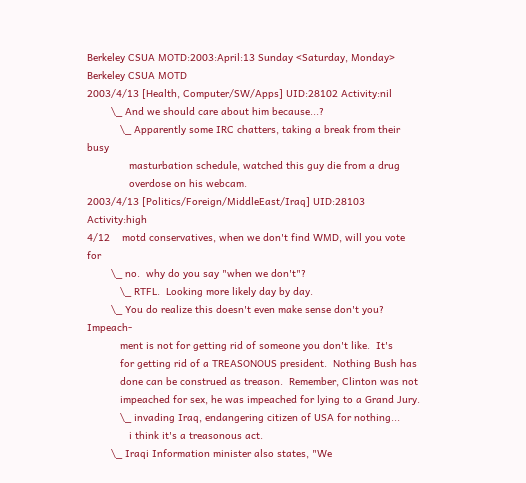Berkeley CSUA MOTD:2003:April:13 Sunday <Saturday, Monday>
Berkeley CSUA MOTD
2003/4/13 [Health, Computer/SW/Apps] UID:28102 Activity:nil
        \_ And we should care about him because...?
           \_ Apparently some IRC chatters, taking a break from their busy
              masturbation schedule, watched this guy die from a drug
              overdose on his webcam.
2003/4/13 [Politics/Foreign/MiddleEast/Iraq] UID:28103 Activity:high
4/12    motd conservatives, when we don't find WMD, will you vote for
        \_ no.  why do you say "when we don't"?
           \_ RTFL.  Looking more likely day by day.
        \_ You do realize this doesn't even make sense don't you?  Impeach-
           ment is not for getting rid of someone you don't like.  It's
           for getting rid of a TREASONOUS president.  Nothing Bush has
           done can be construed as treason.  Remember, Clinton was not
           impeached for sex, he was impeached for lying to a Grand Jury.
           \_ invading Iraq, endangering citizen of USA for nothing...
              i think it's a treasonous act.
        \_ Iraqi Information minister also states, "We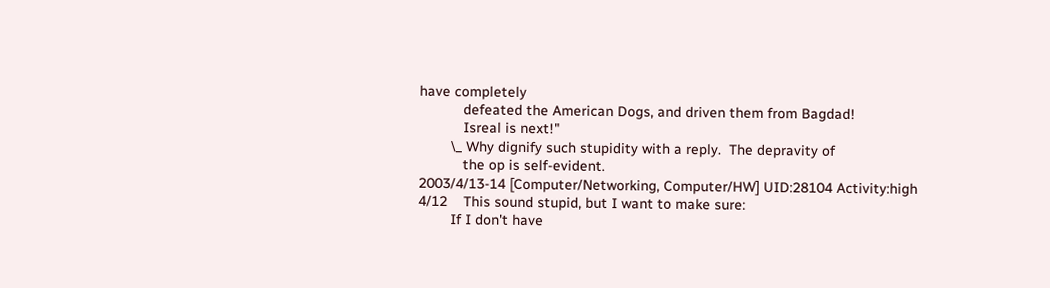have completely
           defeated the American Dogs, and driven them from Bagdad!
           Isreal is next!"
        \_ Why dignify such stupidity with a reply.  The depravity of
           the op is self-evident.
2003/4/13-14 [Computer/Networking, Computer/HW] UID:28104 Activity:high
4/12    This sound stupid, but I want to make sure:
        If I don't have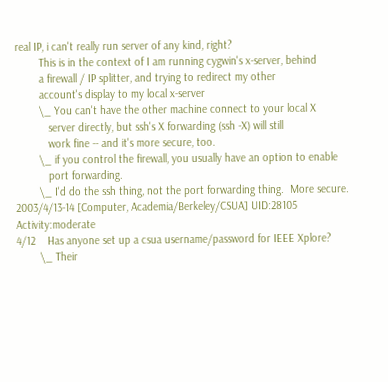real IP, i can't really run server of any kind, right?
        This is in the context of I am running cygwin's x-server, behind
        a firewall / IP splitter, and trying to redirect my other
        account's display to my local x-server
        \_ You can't have the other machine connect to your local X
           server directly, but ssh's X forwarding (ssh -X) will still
           work fine -- and it's more secure, too.
        \_ if you control the firewall, you usually have an option to enable
           port forwarding.
        \_ I'd do the ssh thing, not the port forwarding thing.  More secure.
2003/4/13-14 [Computer, Academia/Berkeley/CSUA] UID:28105 Activity:moderate
4/12    Has anyone set up a csua username/password for IEEE Xplore?
        \_ Their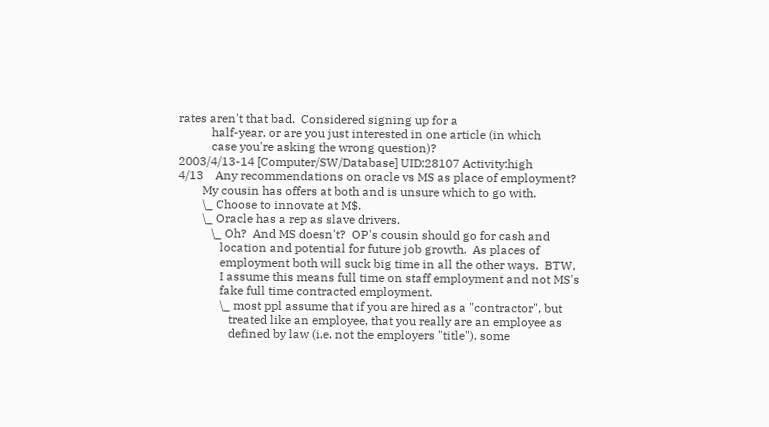rates aren't that bad.  Considered signing up for a
           half-year, or are you just interested in one article (in which
           case you're asking the wrong question)?
2003/4/13-14 [Computer/SW/Database] UID:28107 Activity:high
4/13    Any recommendations on oracle vs MS as place of employment?
        My cousin has offers at both and is unsure which to go with.
        \_ Choose to innovate at M$.
        \_ Oracle has a rep as slave drivers.
           \_ Oh?  And MS doesn't?  OP's cousin should go for cash and
              location and potential for future job growth.  As places of
              employment both will suck big time in all the other ways.  BTW,
              I assume this means full time on staff employment and not MS's
              fake full time contracted employment.
              \_ most ppl assume that if you are hired as a "contractor", but
                 treated like an employee, that you really are an employee as
                 defined by law (i.e. not the employers "title"). some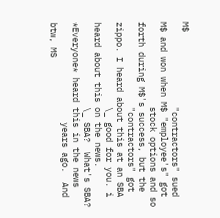M$
                 "contractors" sued M$ and won when M$ "employee's" got
                 stock options and so forth during M$'s success, but the
                 "contractors" got zippo. I heard about this at an SBA
                 \_ good for you. i heard about this on the news.
                 \_ SBA?  What's SBA?  *Everyone* heard this in the news
                    years ago.  And btw, MS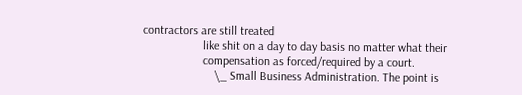contractors are still treated
                    like shit on a day to day basis no matter what their
                    compensation as forced/required by a court.
                        \_ Small Business Administration. The point is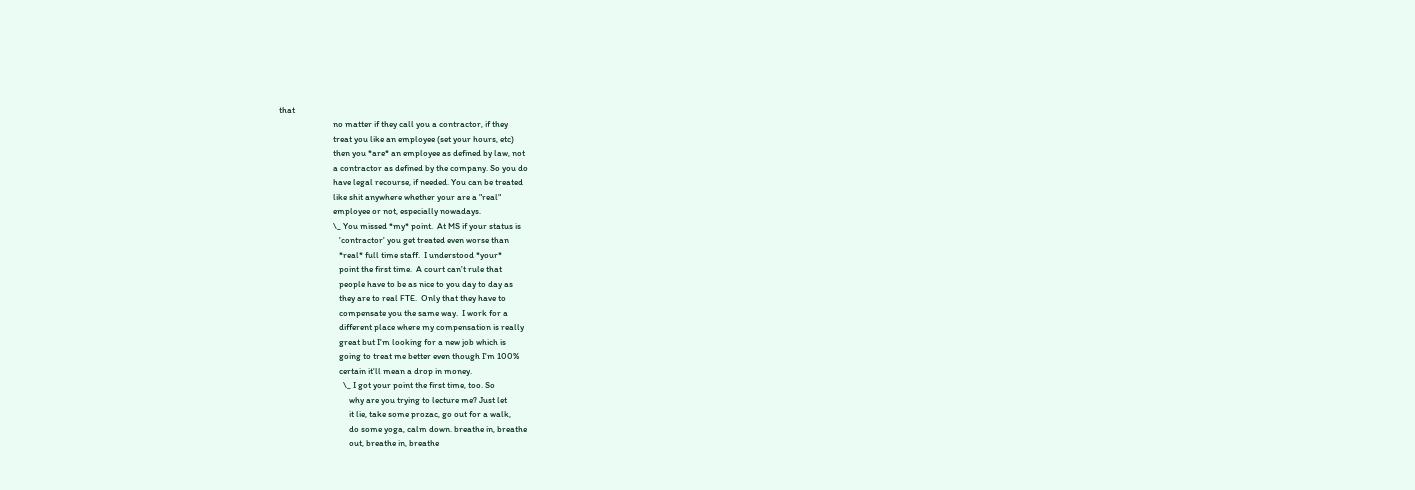that
                           no matter if they call you a contractor, if they
                           treat you like an employee (set your hours, etc)
                           then you *are* an employee as defined by law, not
                           a contractor as defined by the company. So you do
                           have legal recourse, if needed. You can be treated
                           like shit anywhere whether your are a "real"
                           employee or not, especially nowadays.
                           \_ You missed *my* point.  At MS if your status is
                              'contractor' you get treated even worse than
                              *real* full time staff.  I understood *your*
                              point the first time.  A court can't rule that
                              people have to be as nice to you day to day as
                              they are to real FTE.  Only that they have to
                              compensate you the same way.  I work for a
                              different place where my compensation is really
                              great but I'm looking for a new job which is
                              going to treat me better even though I'm 100%
                              certain it'll mean a drop in money.
                                \_ I got your point the first time, too. So
                                   why are you trying to lecture me? Just let
                                   it lie, take some prozac, go out for a walk,
                                   do some yoga, calm down. breathe in, breathe
                                   out, breathe in, breathe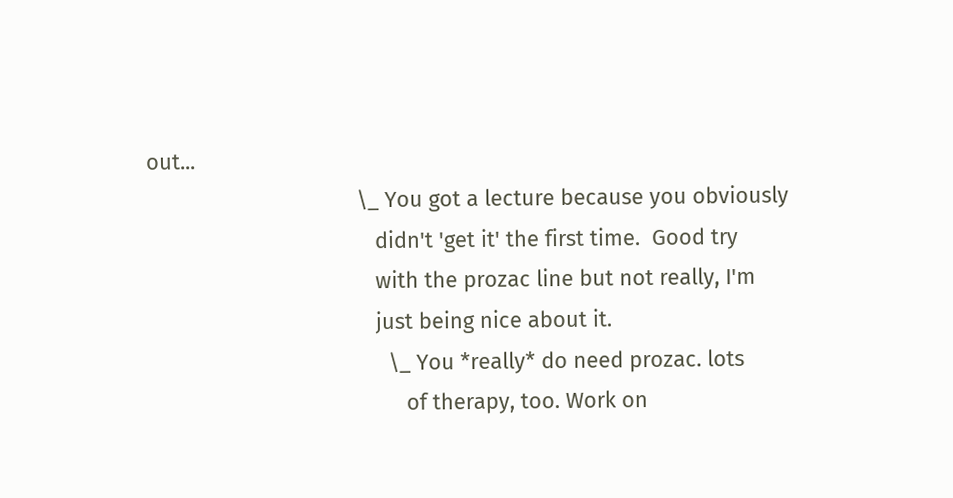out...
                                   \_ You got a lecture because you obviously
                                      didn't 'get it' the first time.  Good try
                                      with the prozac line but not really, I'm
                                      just being nice about it.
                                        \_ You *really* do need prozac. lots
                                           of therapy, too. Work on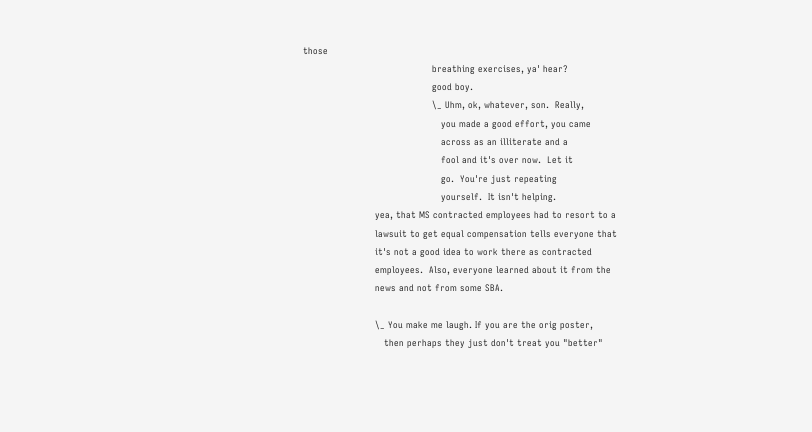those
                                           breathing exercises, ya' hear?
                                           good boy.
                                           \_ Uhm, ok, whatever, son.  Really,
                                              you made a good effort, you came
                                              across as an illiterate and a
                                              fool and it's over now.  Let it
                                              go.  You're just repeating
                                              yourself.  It isn't helping.
                        yea, that MS contracted employees had to resort to a
                        lawsuit to get equal compensation tells everyone that
                        it's not a good idea to work there as contracted
                        employees.  Also, everyone learned about it from the
                        news and not from some SBA.

                        \_ You make me laugh. If you are the orig poster,
                           then perhaps they just don't treat you "better"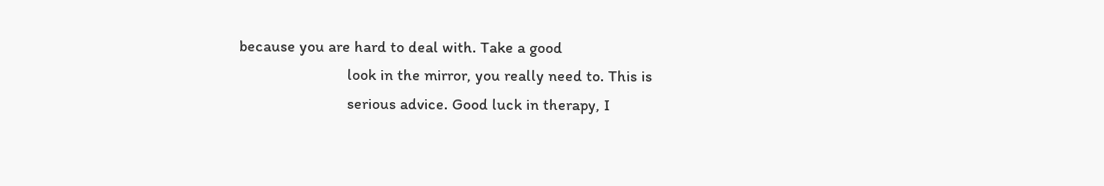because you are hard to deal with. Take a good
                           look in the mirror, you really need to. This is
                           serious advice. Good luck in therapy, I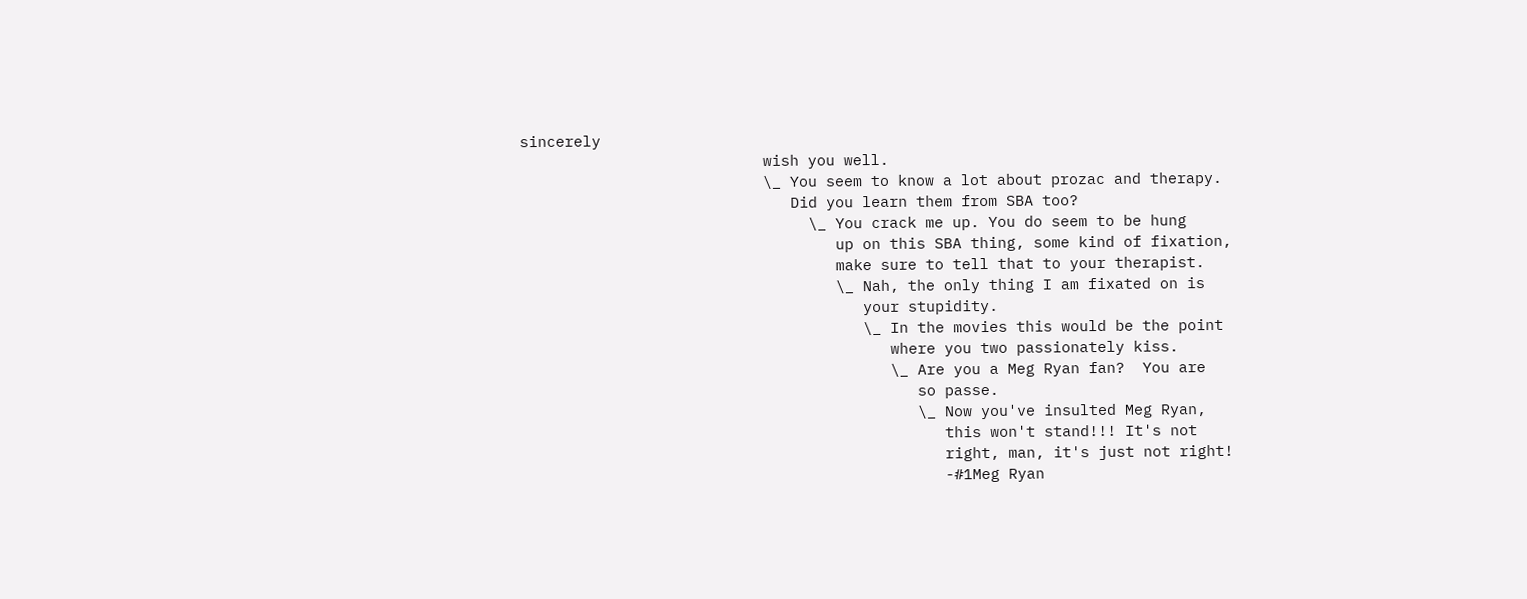sincerely
                           wish you well.
                           \_ You seem to know a lot about prozac and therapy.
                              Did you learn them from SBA too?
                                \_ You crack me up. You do seem to be hung
                                   up on this SBA thing, some kind of fixation,
                                   make sure to tell that to your therapist.
                                   \_ Nah, the only thing I am fixated on is
                                      your stupidity.
                                      \_ In the movies this would be the point
                                         where you two passionately kiss.
                                         \_ Are you a Meg Ryan fan?  You are
                                            so passe.
                                            \_ Now you've insulted Meg Ryan,
                                               this won't stand!!! It's not
                                               right, man, it's just not right!
                                               -#1Meg Ryan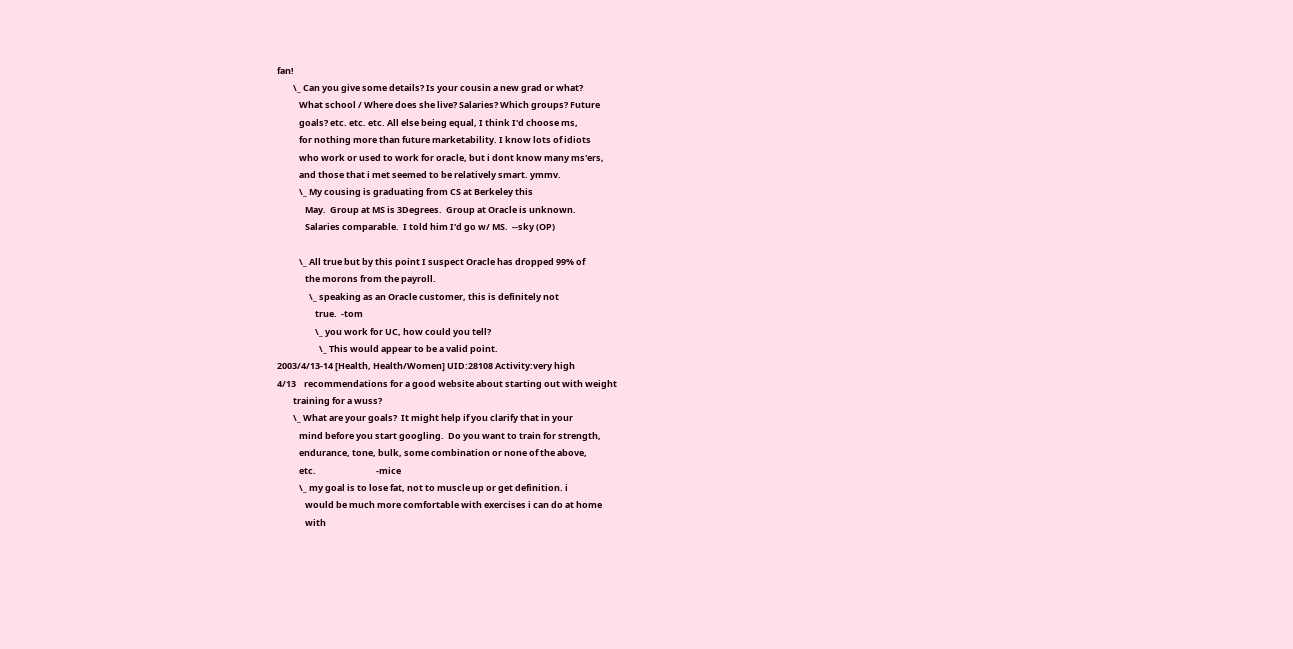fan!
        \_ Can you give some details? Is your cousin a new grad or what?
           What school / Where does she live? Salaries? Which groups? Future
           goals? etc. etc. etc. All else being equal, I think I'd choose ms,
           for nothing more than future marketability. I know lots of idiots
           who work or used to work for oracle, but i dont know many ms'ers,
           and those that i met seemed to be relatively smart. ymmv.
           \_ My cousing is graduating from CS at Berkeley this
              May.  Group at MS is 3Degrees.  Group at Oracle is unknown.
              Salaries comparable.  I told him I'd go w/ MS.  --sky (OP)

           \_ All true but by this point I suspect Oracle has dropped 99% of
              the morons from the payroll.
                \_ speaking as an Oracle customer, this is definitely not
                   true.  -tom
                   \_ you work for UC, how could you tell?
                     \_ This would appear to be a valid point.
2003/4/13-14 [Health, Health/Women] UID:28108 Activity:very high
4/13    recommendations for a good website about starting out with weight
        training for a wuss?
        \_ What are your goals?  It might help if you clarify that in your
           mind before you start googling.  Do you want to train for strength,
           endurance, tone, bulk, some combination or none of the above,
           etc.                              -mice
           \_ my goal is to lose fat, not to muscle up or get definition. i
              would be much more comfortable with exercises i can do at home
              with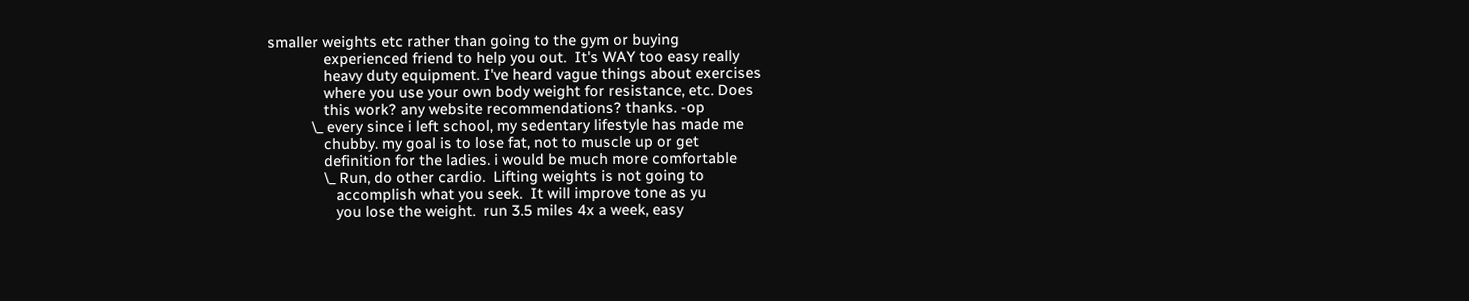smaller weights etc rather than going to the gym or buying
              experienced friend to help you out.  It's WAY too easy really
              heavy duty equipment. I've heard vague things about exercises
              where you use your own body weight for resistance, etc. Does
              this work? any website recommendations? thanks. -op
           \_ every since i left school, my sedentary lifestyle has made me
              chubby. my goal is to lose fat, not to muscle up or get
              definition for the ladies. i would be much more comfortable
              \_ Run, do other cardio.  Lifting weights is not going to
                 accomplish what you seek.  It will improve tone as yu
                 you lose the weight.  run 3.5 miles 4x a week, easy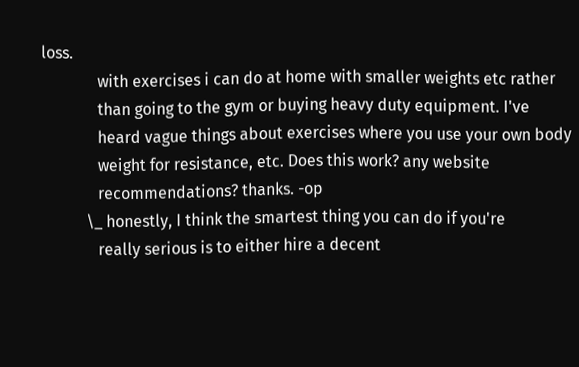loss.
              with exercises i can do at home with smaller weights etc rather
              than going to the gym or buying heavy duty equipment. I've
              heard vague things about exercises where you use your own body
              weight for resistance, etc. Does this work? any website
              recommendations? thanks. -op
           \_ honestly, I think the smartest thing you can do if you're
              really serious is to either hire a decent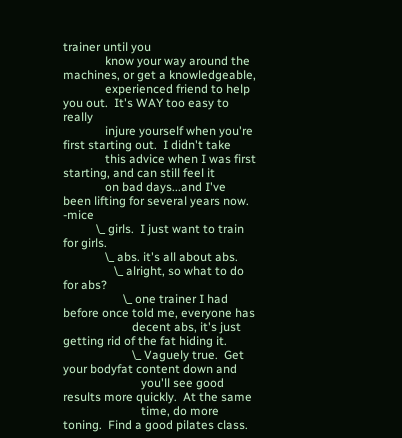trainer until you
              know your way around the machines, or get a knowledgeable,
              experienced friend to help you out.  It's WAY too easy to really
              injure yourself when you're first starting out.  I didn't take
              this advice when I was first starting, and can still feel it
              on bad days...and I've been lifting for several years now.  -mice
           \_ girls.  I just want to train for girls.
              \_ abs. it's all about abs.
                 \_ alright, so what to do for abs?
                    \_ one trainer I had before once told me, everyone has
                       decent abs, it's just getting rid of the fat hiding it.
                       \_ Vaguely true.  Get your bodyfat content down and
                          you'll see good results more quickly.  At the same
                          time, do more toning.  Find a good pilates class.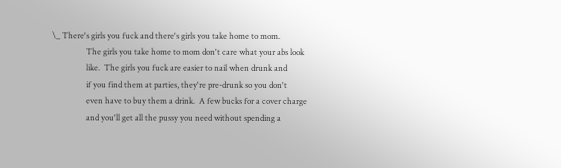\_ There's girls you fuck and there's girls you take home to mom.
                 The girls you take home to mom don't care what your abs look
                 like.  The girls you fuck are easier to nail when drunk and
                 if you find them at parties, they're pre-drunk so you don't
                 even have to buy them a drink.  A few bucks for a cover charge
                 and you'll get all the pussy you need without spending a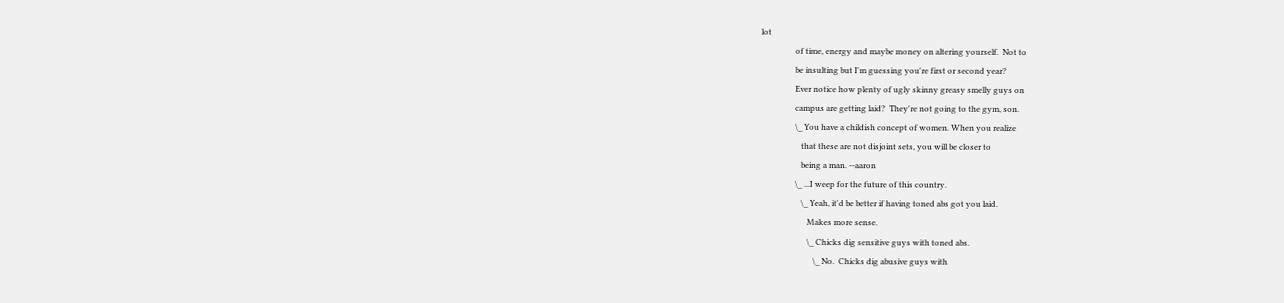lot
                 of time, energy and maybe money on altering yourself.  Not to
                 be insulting but I'm guessing you're first or second year?
                 Ever notice how plenty of ugly skinny greasy smelly guys on
                 campus are getting laid?  They're not going to the gym, son.
                 \_ You have a childish concept of women. When you realize
                    that these are not disjoint sets, you will be closer to
                    being a man. --aaron
                 \_ ...I weep for the future of this country.
                    \_ Yeah, it'd be better if having toned abs got you laid.
                       Makes more sense.
                       \_ Chicks dig sensitive guys with toned abs.
                          \_ No.  Chicks dig abusive guys with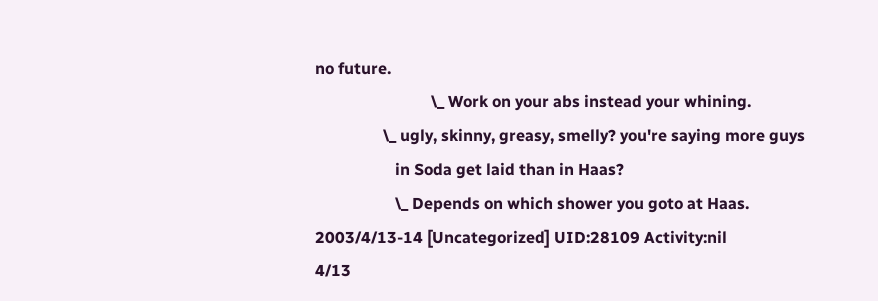no future.
                             \_ Work on your abs instead your whining.
                 \_ ugly, skinny, greasy, smelly? you're saying more guys
                    in Soda get laid than in Haas?
                    \_ Depends on which shower you goto at Haas.
2003/4/13-14 [Uncategorized] UID:28109 Activity:nil
4/13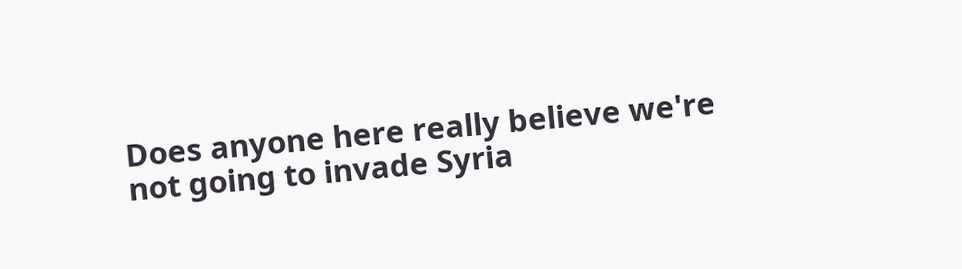Does anyone here really believe we're not going to invade Syria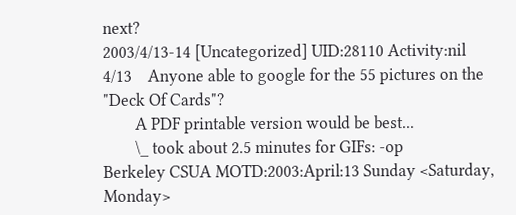next?
2003/4/13-14 [Uncategorized] UID:28110 Activity:nil
4/13    Anyone able to google for the 55 pictures on the "Deck Of Cards"?
        A PDF printable version would be best...
        \_ took about 2.5 minutes for GIFs: -op
Berkeley CSUA MOTD:2003:April:13 Sunday <Saturday, Monday>